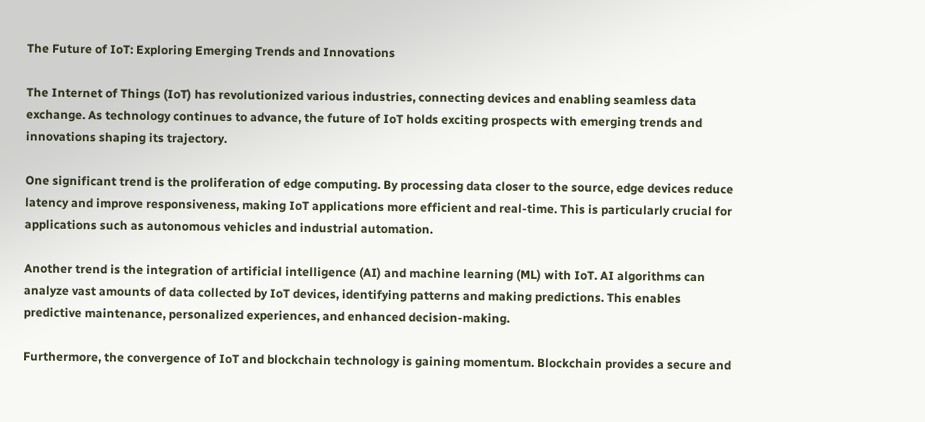The Future of IoT: Exploring Emerging Trends and Innovations

The Internet of Things (IoT) has revolutionized various industries, connecting devices and enabling seamless data exchange. As technology continues to advance, the future of IoT holds exciting prospects with emerging trends and innovations shaping its trajectory.

One significant trend is the proliferation of edge computing. By processing data closer to the source, edge devices reduce latency and improve responsiveness, making IoT applications more efficient and real-time. This is particularly crucial for applications such as autonomous vehicles and industrial automation.

Another trend is the integration of artificial intelligence (AI) and machine learning (ML) with IoT. AI algorithms can analyze vast amounts of data collected by IoT devices, identifying patterns and making predictions. This enables predictive maintenance, personalized experiences, and enhanced decision-making.

Furthermore, the convergence of IoT and blockchain technology is gaining momentum. Blockchain provides a secure and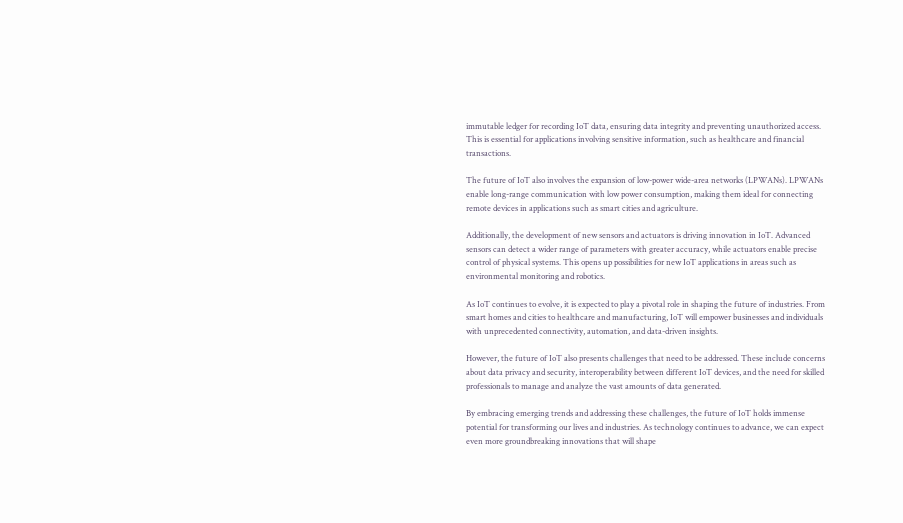immutable ledger for recording IoT data, ensuring data integrity and preventing unauthorized access. This is essential for applications involving sensitive information, such as healthcare and financial transactions.

The future of IoT also involves the expansion of low-power wide-area networks (LPWANs). LPWANs enable long-range communication with low power consumption, making them ideal for connecting remote devices in applications such as smart cities and agriculture.

Additionally, the development of new sensors and actuators is driving innovation in IoT. Advanced sensors can detect a wider range of parameters with greater accuracy, while actuators enable precise control of physical systems. This opens up possibilities for new IoT applications in areas such as environmental monitoring and robotics.

As IoT continues to evolve, it is expected to play a pivotal role in shaping the future of industries. From smart homes and cities to healthcare and manufacturing, IoT will empower businesses and individuals with unprecedented connectivity, automation, and data-driven insights.

However, the future of IoT also presents challenges that need to be addressed. These include concerns about data privacy and security, interoperability between different IoT devices, and the need for skilled professionals to manage and analyze the vast amounts of data generated.

By embracing emerging trends and addressing these challenges, the future of IoT holds immense potential for transforming our lives and industries. As technology continues to advance, we can expect even more groundbreaking innovations that will shape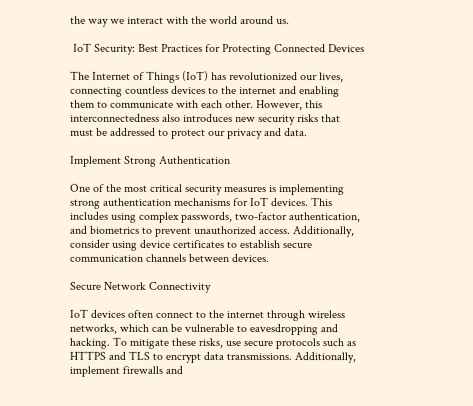the way we interact with the world around us.

 IoT Security: Best Practices for Protecting Connected Devices

The Internet of Things (IoT) has revolutionized our lives, connecting countless devices to the internet and enabling them to communicate with each other. However, this interconnectedness also introduces new security risks that must be addressed to protect our privacy and data.

Implement Strong Authentication

One of the most critical security measures is implementing strong authentication mechanisms for IoT devices. This includes using complex passwords, two-factor authentication, and biometrics to prevent unauthorized access. Additionally, consider using device certificates to establish secure communication channels between devices.

Secure Network Connectivity

IoT devices often connect to the internet through wireless networks, which can be vulnerable to eavesdropping and hacking. To mitigate these risks, use secure protocols such as HTTPS and TLS to encrypt data transmissions. Additionally, implement firewalls and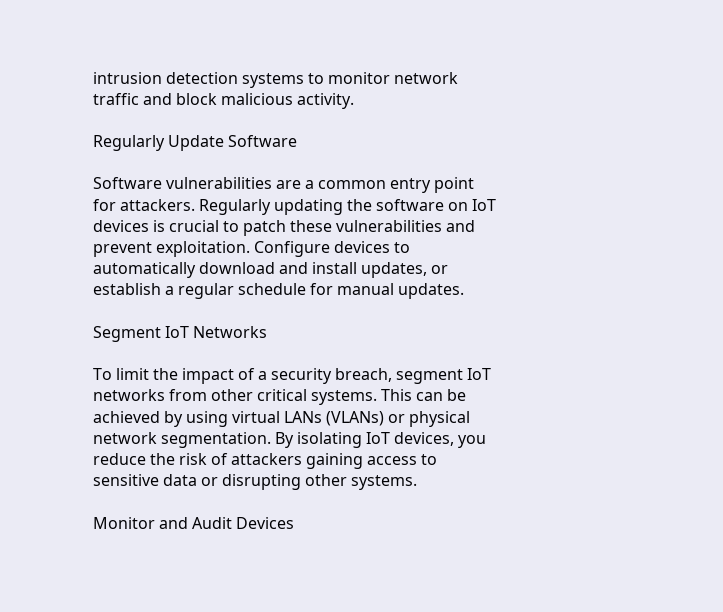intrusion detection systems to monitor network traffic and block malicious activity.

Regularly Update Software

Software vulnerabilities are a common entry point for attackers. Regularly updating the software on IoT devices is crucial to patch these vulnerabilities and prevent exploitation. Configure devices to automatically download and install updates, or establish a regular schedule for manual updates.

Segment IoT Networks

To limit the impact of a security breach, segment IoT networks from other critical systems. This can be achieved by using virtual LANs (VLANs) or physical network segmentation. By isolating IoT devices, you reduce the risk of attackers gaining access to sensitive data or disrupting other systems.

Monitor and Audit Devices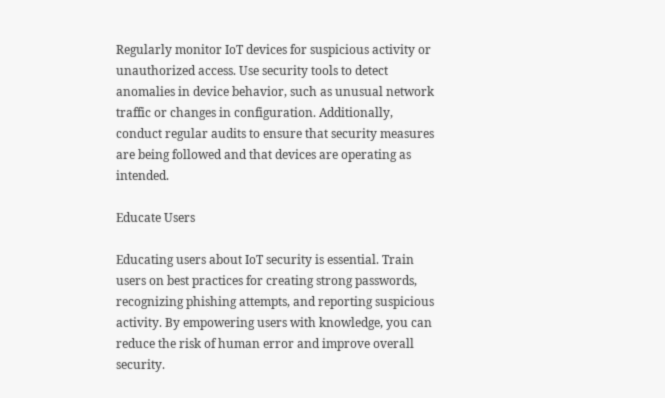Regularly monitor IoT devices for suspicious activity or unauthorized access. Use security tools to detect anomalies in device behavior, such as unusual network traffic or changes in configuration. Additionally, conduct regular audits to ensure that security measures are being followed and that devices are operating as intended.

Educate Users

Educating users about IoT security is essential. Train users on best practices for creating strong passwords, recognizing phishing attempts, and reporting suspicious activity. By empowering users with knowledge, you can reduce the risk of human error and improve overall security.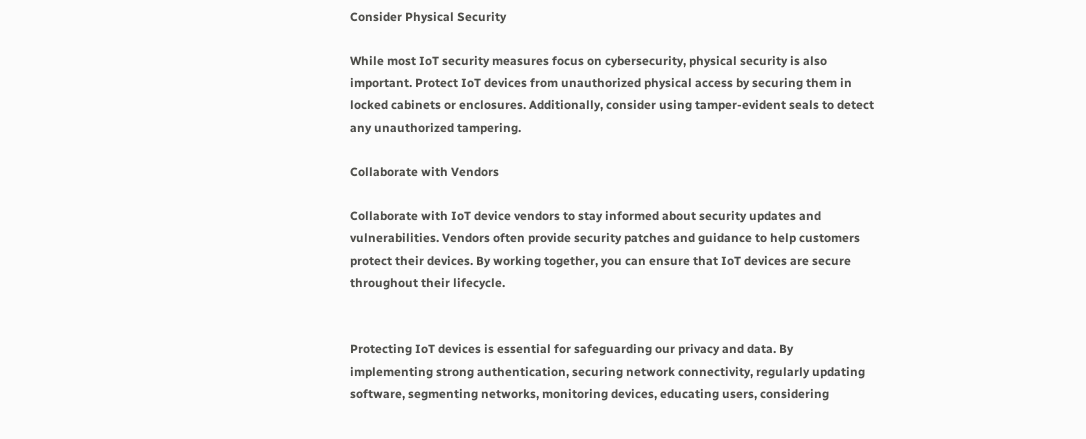Consider Physical Security

While most IoT security measures focus on cybersecurity, physical security is also important. Protect IoT devices from unauthorized physical access by securing them in locked cabinets or enclosures. Additionally, consider using tamper-evident seals to detect any unauthorized tampering.

Collaborate with Vendors

Collaborate with IoT device vendors to stay informed about security updates and vulnerabilities. Vendors often provide security patches and guidance to help customers protect their devices. By working together, you can ensure that IoT devices are secure throughout their lifecycle.


Protecting IoT devices is essential for safeguarding our privacy and data. By implementing strong authentication, securing network connectivity, regularly updating software, segmenting networks, monitoring devices, educating users, considering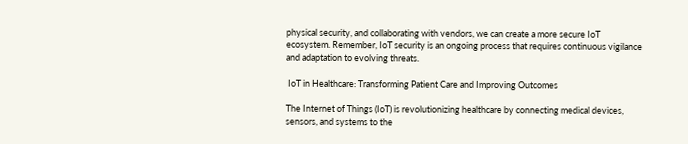physical security, and collaborating with vendors, we can create a more secure IoT ecosystem. Remember, IoT security is an ongoing process that requires continuous vigilance and adaptation to evolving threats.

 IoT in Healthcare: Transforming Patient Care and Improving Outcomes

The Internet of Things (IoT) is revolutionizing healthcare by connecting medical devices, sensors, and systems to the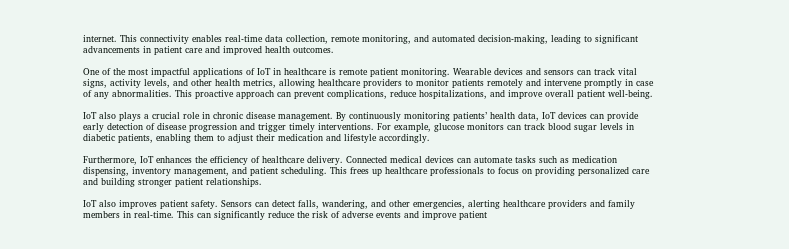internet. This connectivity enables real-time data collection, remote monitoring, and automated decision-making, leading to significant advancements in patient care and improved health outcomes.

One of the most impactful applications of IoT in healthcare is remote patient monitoring. Wearable devices and sensors can track vital signs, activity levels, and other health metrics, allowing healthcare providers to monitor patients remotely and intervene promptly in case of any abnormalities. This proactive approach can prevent complications, reduce hospitalizations, and improve overall patient well-being.

IoT also plays a crucial role in chronic disease management. By continuously monitoring patients’ health data, IoT devices can provide early detection of disease progression and trigger timely interventions. For example, glucose monitors can track blood sugar levels in diabetic patients, enabling them to adjust their medication and lifestyle accordingly.

Furthermore, IoT enhances the efficiency of healthcare delivery. Connected medical devices can automate tasks such as medication dispensing, inventory management, and patient scheduling. This frees up healthcare professionals to focus on providing personalized care and building stronger patient relationships.

IoT also improves patient safety. Sensors can detect falls, wandering, and other emergencies, alerting healthcare providers and family members in real-time. This can significantly reduce the risk of adverse events and improve patient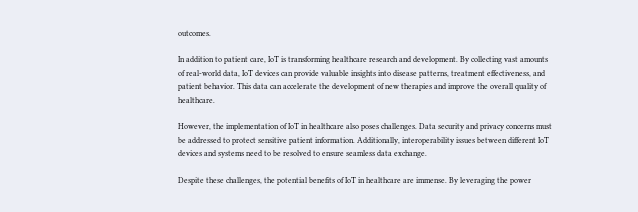outcomes.

In addition to patient care, IoT is transforming healthcare research and development. By collecting vast amounts of real-world data, IoT devices can provide valuable insights into disease patterns, treatment effectiveness, and patient behavior. This data can accelerate the development of new therapies and improve the overall quality of healthcare.

However, the implementation of IoT in healthcare also poses challenges. Data security and privacy concerns must be addressed to protect sensitive patient information. Additionally, interoperability issues between different IoT devices and systems need to be resolved to ensure seamless data exchange.

Despite these challenges, the potential benefits of IoT in healthcare are immense. By leveraging the power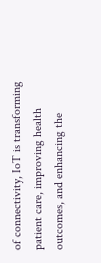of connectivity, IoT is transforming patient care, improving health outcomes, and enhancing the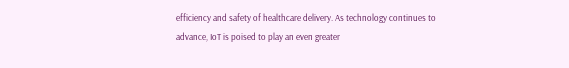efficiency and safety of healthcare delivery. As technology continues to advance, IoT is poised to play an even greater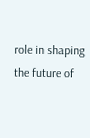role in shaping the future of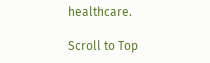healthcare.

Scroll to Top